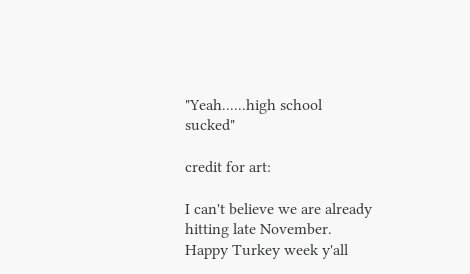"Yeah......high school sucked"

credit for art:

I can't believe we are already hitting late November.
Happy Turkey week y'all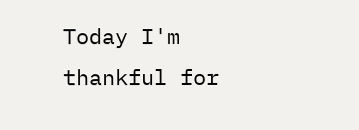Today I'm thankful for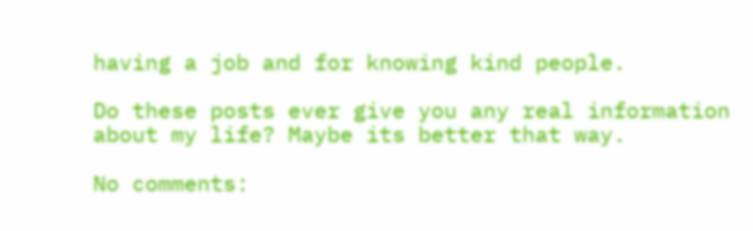having a job and for knowing kind people.

Do these posts ever give you any real information about my life? Maybe its better that way.

No comments: